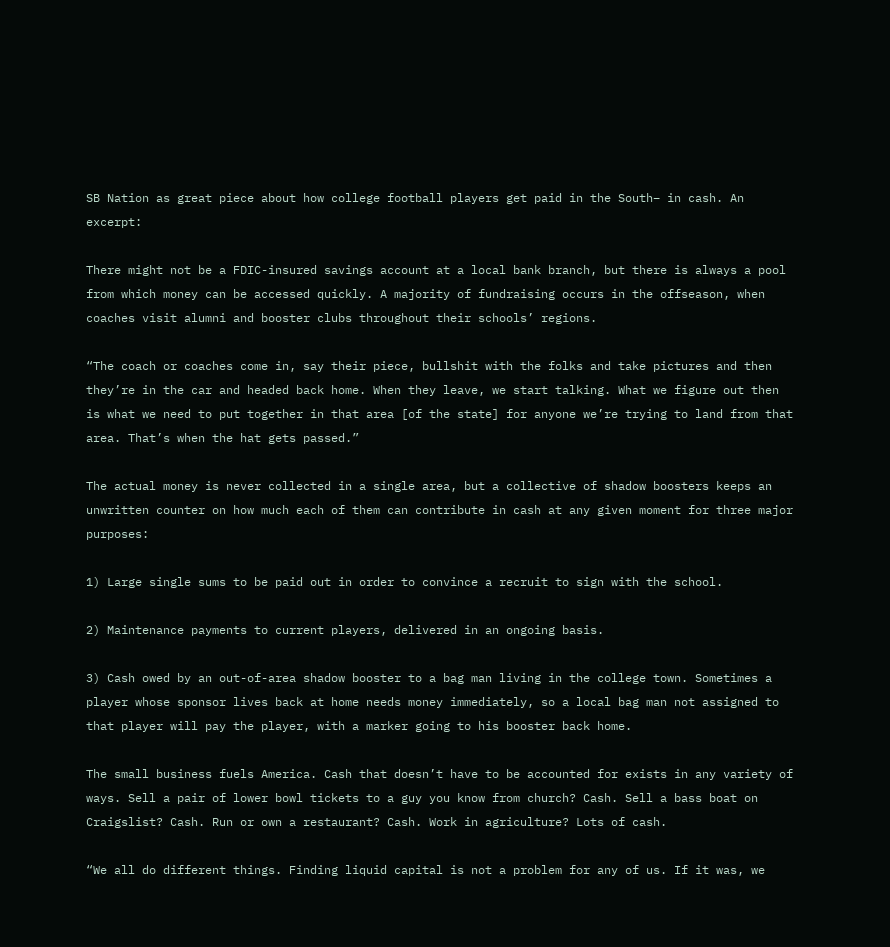SB Nation as great piece about how college football players get paid in the South– in cash. An excerpt:

There might not be a FDIC-insured savings account at a local bank branch, but there is always a pool from which money can be accessed quickly. A majority of fundraising occurs in the offseason, when coaches visit alumni and booster clubs throughout their schools’ regions.

“The coach or coaches come in, say their piece, bullshit with the folks and take pictures and then they’re in the car and headed back home. When they leave, we start talking. What we figure out then is what we need to put together in that area [of the state] for anyone we’re trying to land from that area. That’s when the hat gets passed.”

The actual money is never collected in a single area, but a collective of shadow boosters keeps an unwritten counter on how much each of them can contribute in cash at any given moment for three major purposes:

1) Large single sums to be paid out in order to convince a recruit to sign with the school.

2) Maintenance payments to current players, delivered in an ongoing basis.

3) Cash owed by an out-of-area shadow booster to a bag man living in the college town. Sometimes a player whose sponsor lives back at home needs money immediately, so a local bag man not assigned to that player will pay the player, with a marker going to his booster back home.

The small business fuels America. Cash that doesn’t have to be accounted for exists in any variety of ways. Sell a pair of lower bowl tickets to a guy you know from church? Cash. Sell a bass boat on Craigslist? Cash. Run or own a restaurant? Cash. Work in agriculture? Lots of cash.

“We all do different things. Finding liquid capital is not a problem for any of us. If it was, we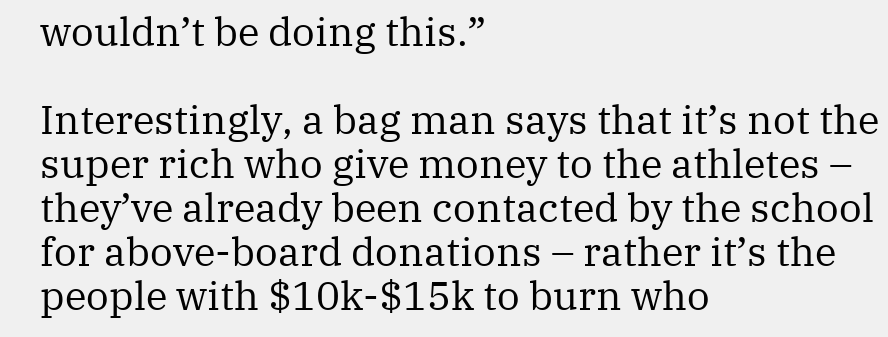wouldn’t be doing this.”

Interestingly, a bag man says that it’s not the super rich who give money to the athletes – they’ve already been contacted by the school for above-board donations – rather it’s the people with $10k-$15k to burn who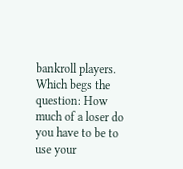bankroll players. Which begs the question: How much of a loser do you have to be to use your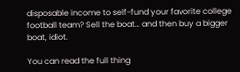disposable income to self-fund your favorite college football team? Sell the boat… and then buy a bigger boat, idiot.

You can read the full thing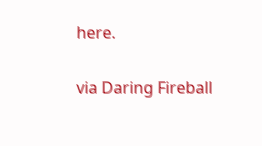here.

via Daring Fireball